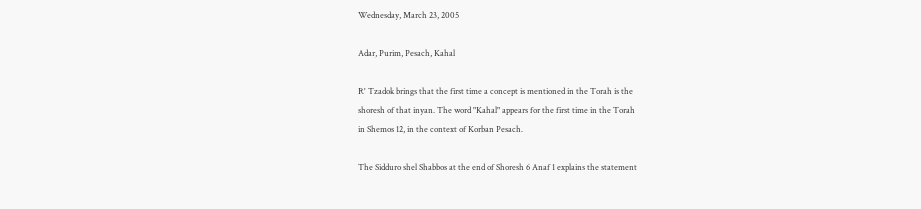Wednesday, March 23, 2005

Adar, Purim, Pesach, Kahal

R' Tzadok brings that the first time a concept is mentioned in the Torah is the
shoresh of that inyan. The word "Kahal" appears for the first time in the Torah
in Shemos 12, in the context of Korban Pesach.

The Sidduro shel Shabbos at the end of Shoresh 6 Anaf 1 explains the statement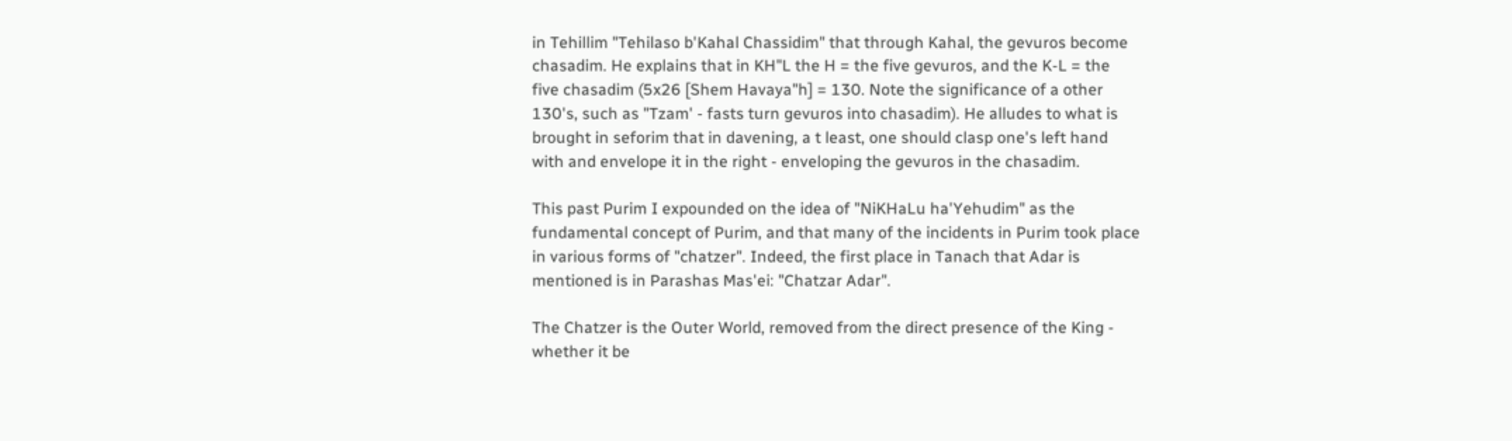in Tehillim "Tehilaso b'Kahal Chassidim" that through Kahal, the gevuros become
chasadim. He explains that in KH"L the H = the five gevuros, and the K-L = the
five chasadim (5x26 [Shem Havaya"h] = 130. Note the significance of a other
130's, such as "Tzam' - fasts turn gevuros into chasadim). He alludes to what is
brought in seforim that in davening, a t least, one should clasp one's left hand
with and envelope it in the right - enveloping the gevuros in the chasadim.

This past Purim I expounded on the idea of "NiKHaLu ha'Yehudim" as the
fundamental concept of Purim, and that many of the incidents in Purim took place
in various forms of "chatzer". Indeed, the first place in Tanach that Adar is
mentioned is in Parashas Mas'ei: "Chatzar Adar".

The Chatzer is the Outer World, removed from the direct presence of the King -
whether it be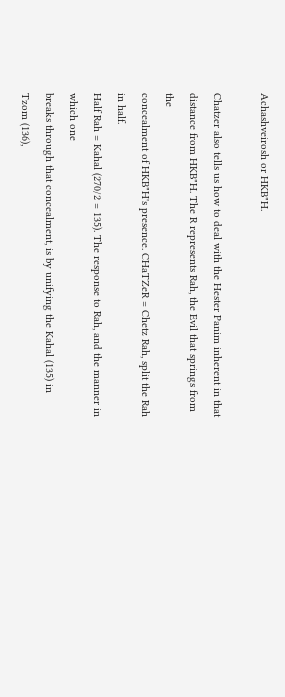Achashveirosh or HKB"H.

Chatzer also tells us how to deal with the Hester Panim inherent in that
distance from HKB"H. The R represents Rah, the Evil that springs from the
concealment of HKB"H's presence. CHaTZeR = Chetz Rah, split the Rah in half.
Half Rah = Kahal (270/2 = 135). The response to Rah, and the manner in which one
breaks through that concealment, is by unifying the Kahal (135) in Tzom (136),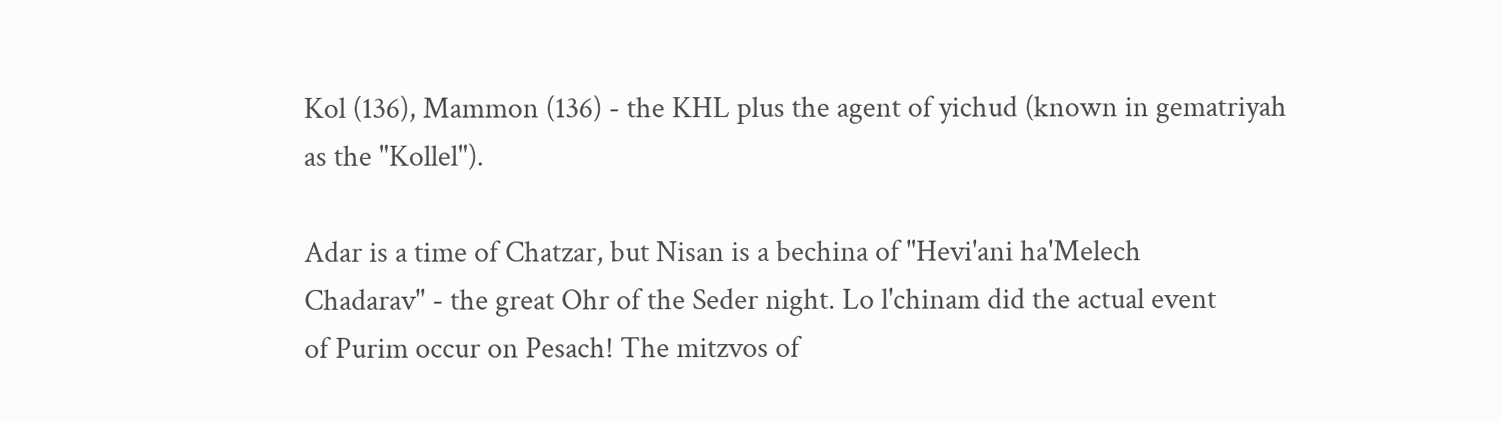Kol (136), Mammon (136) - the KHL plus the agent of yichud (known in gematriyah
as the "Kollel").

Adar is a time of Chatzar, but Nisan is a bechina of "Hevi'ani ha'Melech
Chadarav" - the great Ohr of the Seder night. Lo l'chinam did the actual event
of Purim occur on Pesach! The mitzvos of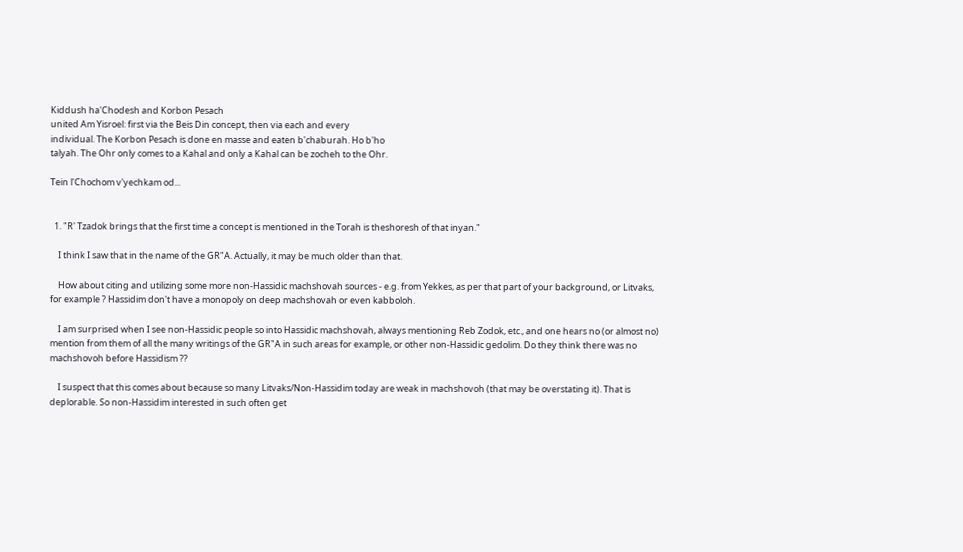Kiddush ha'Chodesh and Korbon Pesach
united Am Yisroel: first via the Beis Din concept, then via each and every
individual. The Korbon Pesach is done en masse and eaten b'chaburah. Ho b'ho
talyah. The Ohr only comes to a Kahal and only a Kahal can be zocheh to the Ohr.

Tein l'Chochom v'yechkam od...


  1. "R' Tzadok brings that the first time a concept is mentioned in the Torah is theshoresh of that inyan."

    I think I saw that in the name of the GR"A. Actually, it may be much older than that.

    How about citing and utilizing some more non-Hassidic machshovah sources - e.g. from Yekkes, as per that part of your background, or Litvaks, for example ? Hassidim don't have a monopoly on deep machshovah or even kabboloh.

    I am surprised when I see non-Hassidic people so into Hassidic machshovah, always mentioning Reb Zodok, etc., and one hears no (or almost no) mention from them of all the many writings of the GR"A in such areas for example, or other non-Hassidic gedolim. Do they think there was no machshovoh before Hassidism ??

    I suspect that this comes about because so many Litvaks/Non-Hassidim today are weak in machshovoh (that may be overstating it). That is deplorable. So non-Hassidim interested in such often get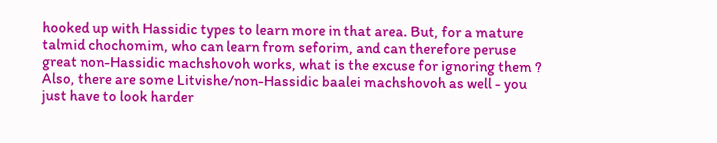hooked up with Hassidic types to learn more in that area. But, for a mature talmid chochomim, who can learn from seforim, and can therefore peruse great non-Hassidic machshovoh works, what is the excuse for ignoring them ? Also, there are some Litvishe/non-Hassidic baalei machshovoh as well - you just have to look harder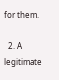for them.

  2. A legitimate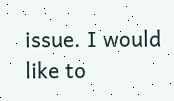issue. I would like to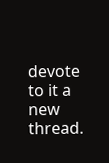devote to it a new thread.